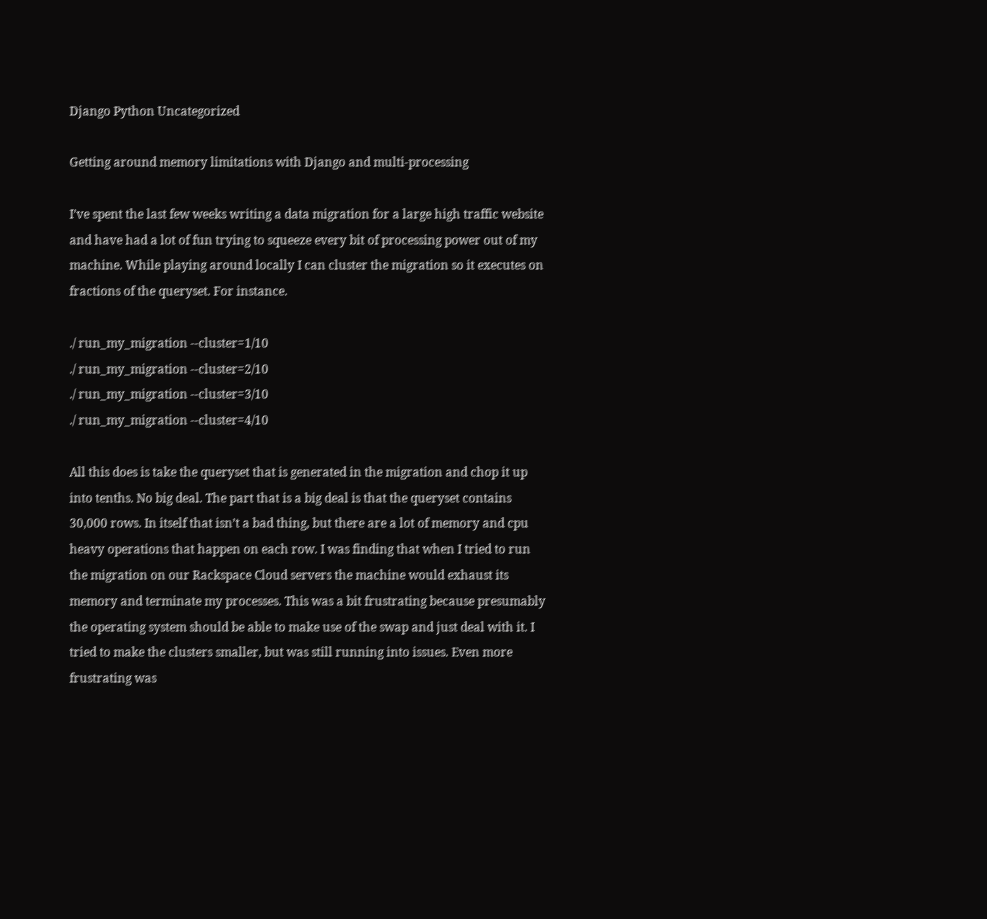Django Python Uncategorized

Getting around memory limitations with Django and multi-processing

I’ve spent the last few weeks writing a data migration for a large high traffic website and have had a lot of fun trying to squeeze every bit of processing power out of my machine. While playing around locally I can cluster the migration so it executes on fractions of the queryset. For instance.

./ run_my_migration --cluster=1/10
./ run_my_migration --cluster=2/10
./ run_my_migration --cluster=3/10
./ run_my_migration --cluster=4/10

All this does is take the queryset that is generated in the migration and chop it up into tenths. No big deal. The part that is a big deal is that the queryset contains 30,000 rows. In itself that isn’t a bad thing, but there are a lot of memory and cpu heavy operations that happen on each row. I was finding that when I tried to run the migration on our Rackspace Cloud servers the machine would exhaust its memory and terminate my processes. This was a bit frustrating because presumably the operating system should be able to make use of the swap and just deal with it. I tried to make the clusters smaller, but was still running into issues. Even more frustrating was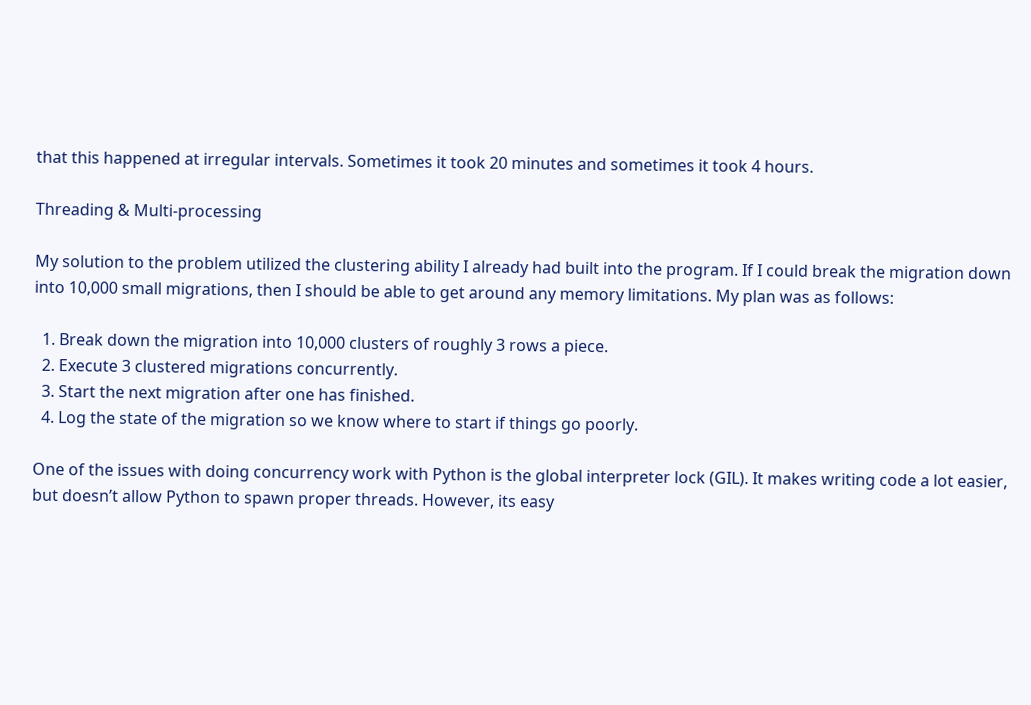that this happened at irregular intervals. Sometimes it took 20 minutes and sometimes it took 4 hours.

Threading & Multi-processing

My solution to the problem utilized the clustering ability I already had built into the program. If I could break the migration down into 10,000 small migrations, then I should be able to get around any memory limitations. My plan was as follows:

  1. Break down the migration into 10,000 clusters of roughly 3 rows a piece.
  2. Execute 3 clustered migrations concurrently.
  3. Start the next migration after one has finished.
  4. Log the state of the migration so we know where to start if things go poorly.

One of the issues with doing concurrency work with Python is the global interpreter lock (GIL). It makes writing code a lot easier, but doesn’t allow Python to spawn proper threads. However, its easy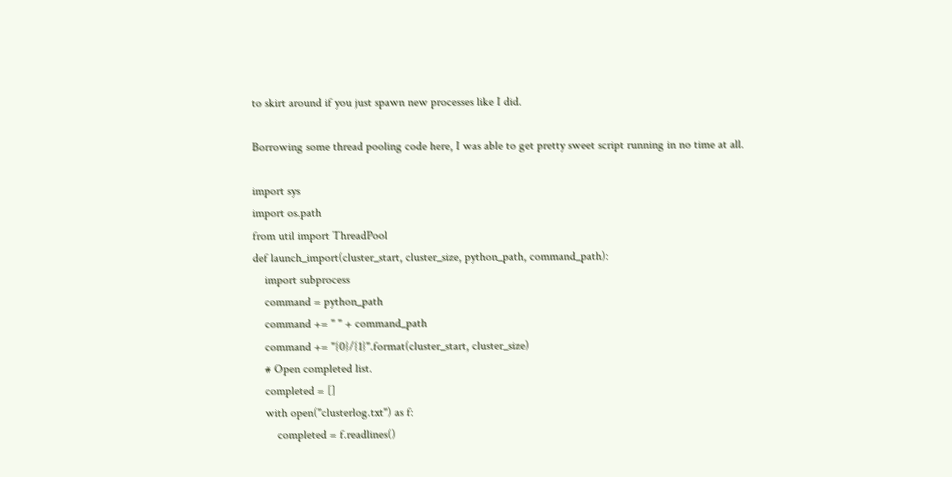to skirt around if you just spawn new processes like I did.

Borrowing some thread pooling code here, I was able to get pretty sweet script running in no time at all.

import sys
import os.path
from util import ThreadPool
def launch_import(cluster_start, cluster_size, python_path, command_path):
    import subprocess
    command = python_path
    command += " " + command_path
    command += "{0}/{1}".format(cluster_start, cluster_size)
    # Open completed list.
    completed = []
    with open("clusterlog.txt") as f:
        completed = f.readlines()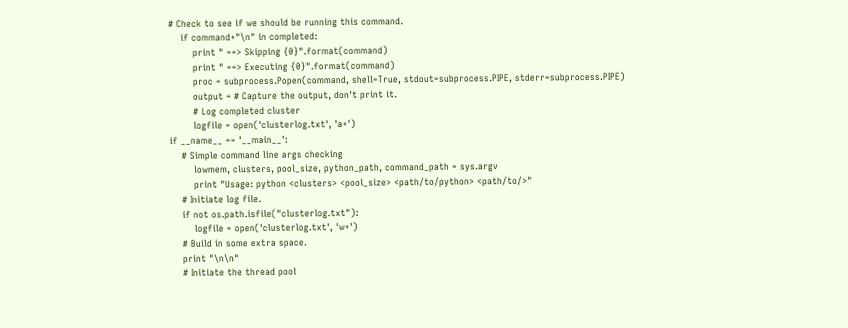# Check to see if we should be running this command.
    if command+"\n" in completed:
        print " ==> Skipping {0}".format(command)
        print " ==> Executing {0}".format(command)
        proc = subprocess.Popen(command, shell=True, stdout=subprocess.PIPE, stderr=subprocess.PIPE)
        output = # Capture the output, don't print it.
        # Log completed cluster
        logfile = open('clusterlog.txt', 'a+')
if __name__ == '__main__':
    # Simple command line args checking
        lowmem, clusters, pool_size, python_path, command_path = sys.argv
        print "Usage: python <clusters> <pool_size> <path/to/python> <path/to/>"
    # Initiate log file.
    if not os.path.isfile("clusterlog.txt"):
        logfile = open('clusterlog.txt', 'w+')
    # Build in some extra space.
    print "\n\n"
    # Initiate the thread pool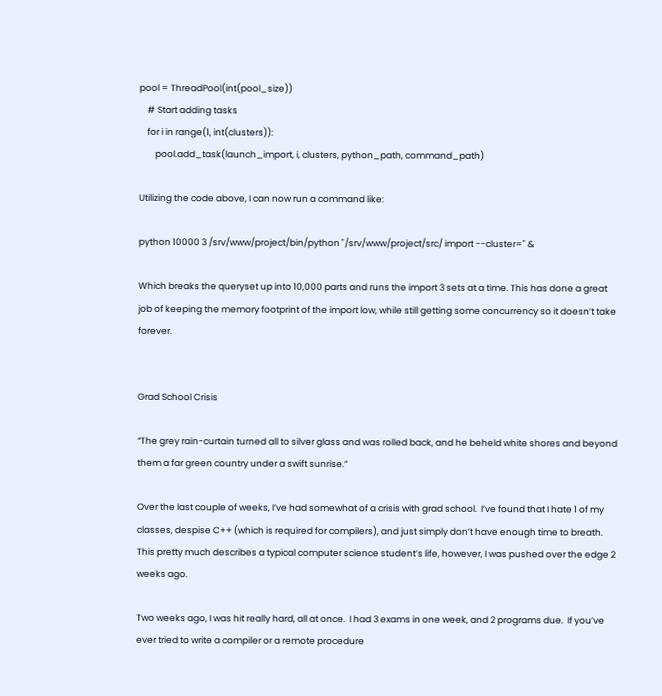pool = ThreadPool(int(pool_size))
    # Start adding tasks
    for i in range(1, int(clusters)):
        pool.add_task(launch_import, i, clusters, python_path, command_path)

Utilizing the code above, I can now run a command like:

python 10000 3 /srv/www/project/bin/python "/srv/www/project/src/ import --cluster=" &

Which breaks the queryset up into 10,000 parts and runs the import 3 sets at a time. This has done a great job of keeping the memory footprint of the import low, while still getting some concurrency so it doesn’t take forever.


Grad School Crisis

“The grey rain-curtain turned all to silver glass and was rolled back, and he beheld white shores and beyond them a far green country under a swift sunrise.”

Over the last couple of weeks, I’ve had somewhat of a crisis with grad school.  I’ve found that I hate 1 of my classes, despise C++ (which is required for compilers), and just simply don’t have enough time to breath.  This pretty much describes a typical computer science student’s life, however, I was pushed over the edge 2 weeks ago.

Two weeks ago, I was hit really hard, all at once.  I had 3 exams in one week, and 2 programs due.  If you’ve ever tried to write a compiler or a remote procedure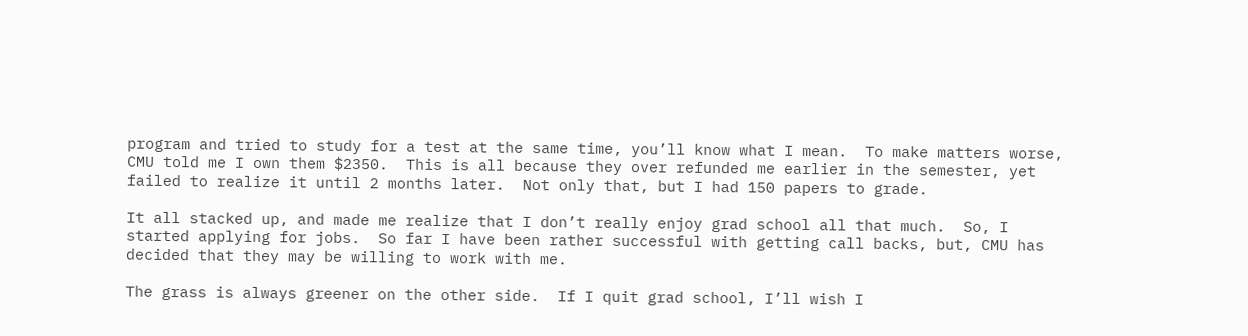program and tried to study for a test at the same time, you’ll know what I mean.  To make matters worse, CMU told me I own them $2350.  This is all because they over refunded me earlier in the semester, yet failed to realize it until 2 months later.  Not only that, but I had 150 papers to grade.

It all stacked up, and made me realize that I don’t really enjoy grad school all that much.  So, I started applying for jobs.  So far I have been rather successful with getting call backs, but, CMU has decided that they may be willing to work with me.

The grass is always greener on the other side.  If I quit grad school, I’ll wish I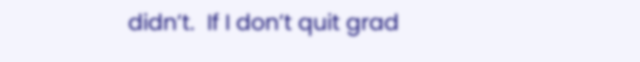didn’t.  If I don’t quit grad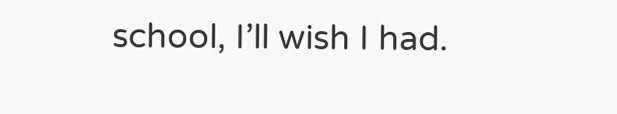school, I’ll wish I had.